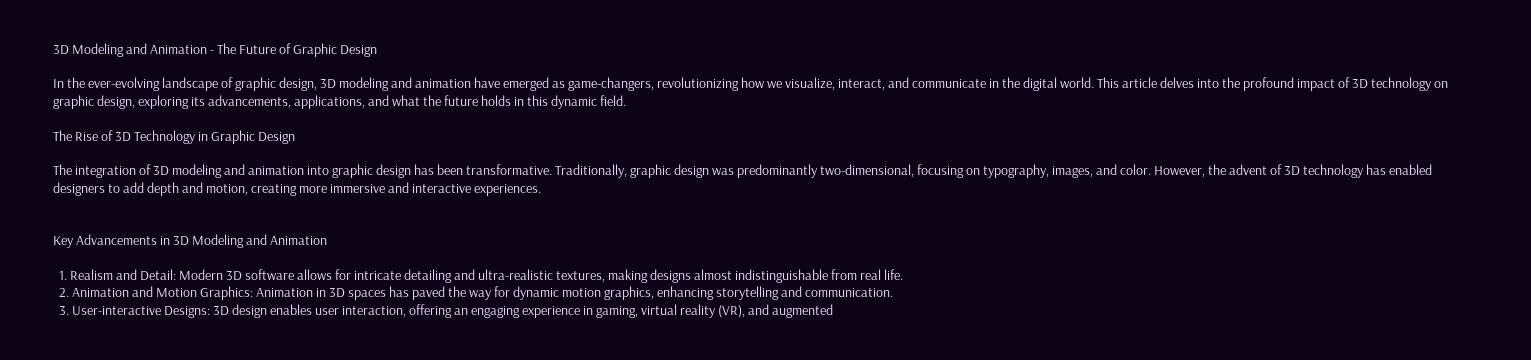3D Modeling and Animation - The Future of Graphic Design

In the ever-evolving landscape of graphic design, 3D modeling and animation have emerged as game-changers, revolutionizing how we visualize, interact, and communicate in the digital world. This article delves into the profound impact of 3D technology on graphic design, exploring its advancements, applications, and what the future holds in this dynamic field.

The Rise of 3D Technology in Graphic Design

The integration of 3D modeling and animation into graphic design has been transformative. Traditionally, graphic design was predominantly two-dimensional, focusing on typography, images, and color. However, the advent of 3D technology has enabled designers to add depth and motion, creating more immersive and interactive experiences.


Key Advancements in 3D Modeling and Animation

  1. Realism and Detail: Modern 3D software allows for intricate detailing and ultra-realistic textures, making designs almost indistinguishable from real life.
  2. Animation and Motion Graphics: Animation in 3D spaces has paved the way for dynamic motion graphics, enhancing storytelling and communication.
  3. User-interactive Designs: 3D design enables user interaction, offering an engaging experience in gaming, virtual reality (VR), and augmented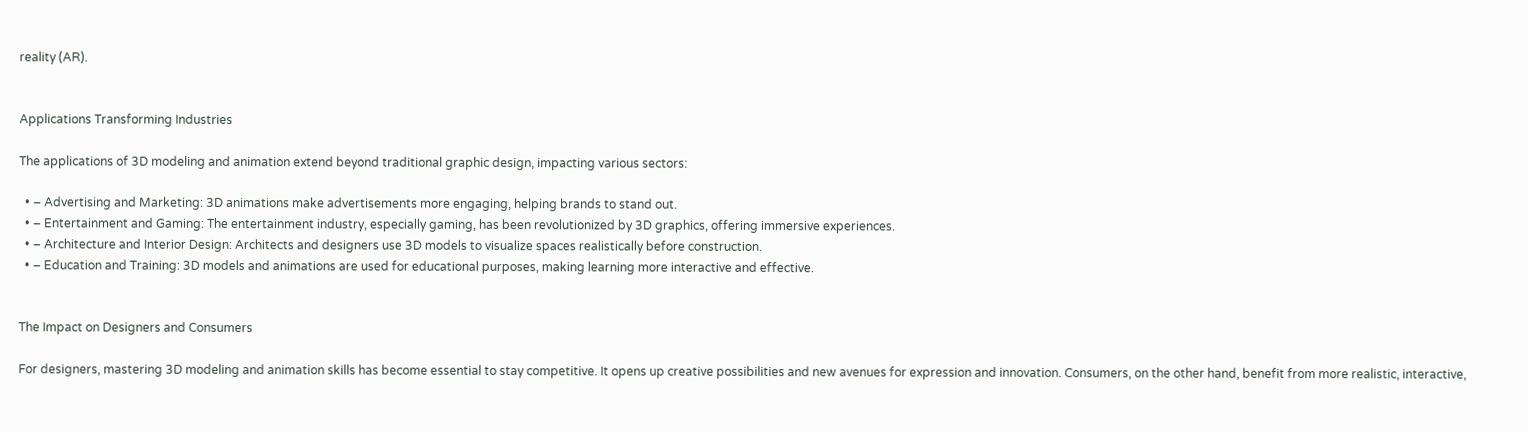reality (AR).


Applications Transforming Industries

The applications of 3D modeling and animation extend beyond traditional graphic design, impacting various sectors:

  • – Advertising and Marketing: 3D animations make advertisements more engaging, helping brands to stand out.
  • – Entertainment and Gaming: The entertainment industry, especially gaming, has been revolutionized by 3D graphics, offering immersive experiences.
  • – Architecture and Interior Design: Architects and designers use 3D models to visualize spaces realistically before construction.
  • – Education and Training: 3D models and animations are used for educational purposes, making learning more interactive and effective.


The Impact on Designers and Consumers

For designers, mastering 3D modeling and animation skills has become essential to stay competitive. It opens up creative possibilities and new avenues for expression and innovation. Consumers, on the other hand, benefit from more realistic, interactive,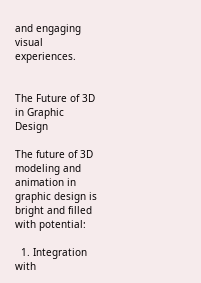and engaging visual experiences.


The Future of 3D in Graphic Design

The future of 3D modeling and animation in graphic design is bright and filled with potential:

  1. Integration with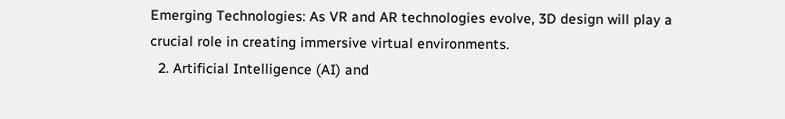Emerging Technologies: As VR and AR technologies evolve, 3D design will play a crucial role in creating immersive virtual environments.
  2. Artificial Intelligence (AI) and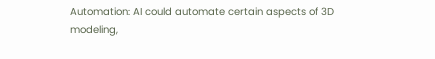Automation: AI could automate certain aspects of 3D modeling,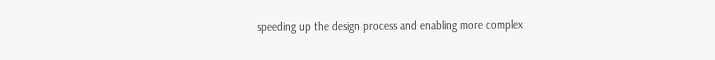speeding up the design process and enabling more complex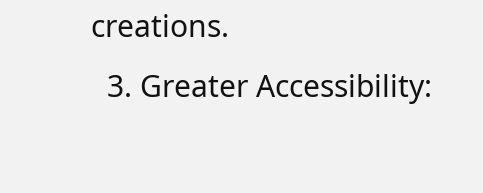creations.
  3. Greater Accessibility: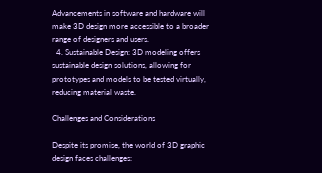Advancements in software and hardware will make 3D design more accessible to a broader range of designers and users.
  4. Sustainable Design: 3D modeling offers sustainable design solutions, allowing for prototypes and models to be tested virtually, reducing material waste.

Challenges and Considerations

Despite its promise, the world of 3D graphic design faces challenges: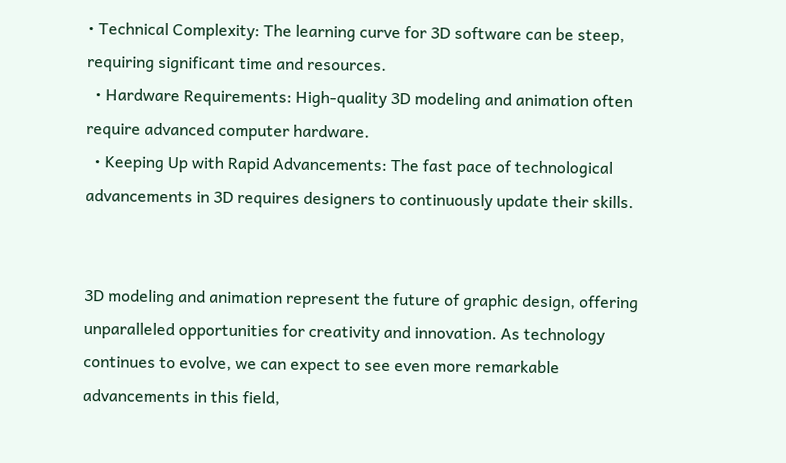• Technical Complexity: The learning curve for 3D software can be steep, requiring significant time and resources.
  • Hardware Requirements: High-quality 3D modeling and animation often require advanced computer hardware.
  • Keeping Up with Rapid Advancements: The fast pace of technological advancements in 3D requires designers to continuously update their skills.


3D modeling and animation represent the future of graphic design, offering unparalleled opportunities for creativity and innovation. As technology continues to evolve, we can expect to see even more remarkable advancements in this field,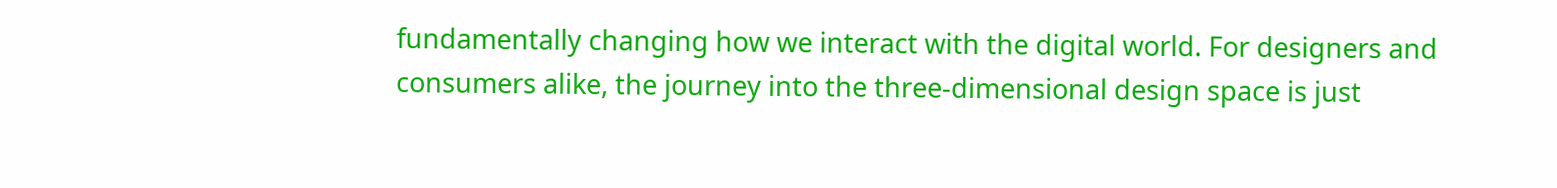fundamentally changing how we interact with the digital world. For designers and consumers alike, the journey into the three-dimensional design space is just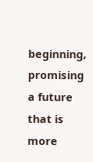beginning, promising a future that is more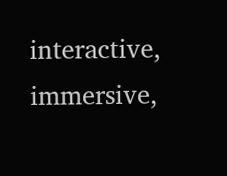interactive, immersive,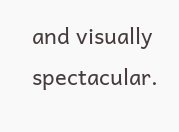and visually spectacular.